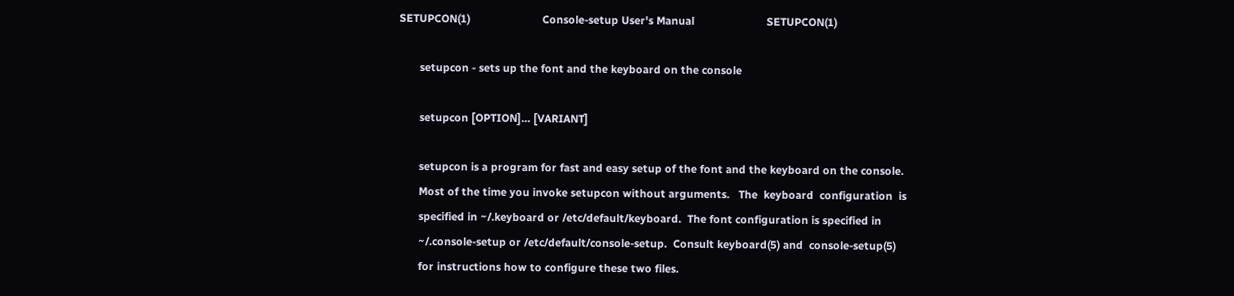SETUPCON(1)                        Console-setup User's Manual                        SETUPCON(1)

       setupcon - sets up the font and the keyboard on the console

       setupcon [OPTION]... [VARIANT]

       setupcon is a program for fast and easy setup of the font and the keyboard on the console.
       Most of the time you invoke setupcon without arguments.   The  keyboard  configuration  is
       specified in ~/.keyboard or /etc/default/keyboard.  The font configuration is specified in
       ~/.console-setup or /etc/default/console-setup.  Consult keyboard(5) and  console-setup(5)
       for instructions how to configure these two files.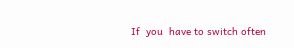If  you  have to switch often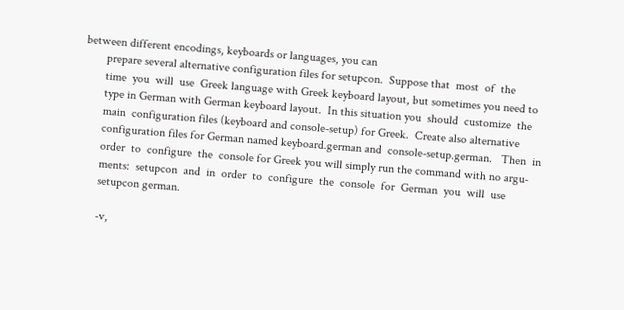between different encodings, keyboards or languages, you can
       prepare several alternative configuration files for setupcon.  Suppose that  most  of  the
       time  you  will  use  Greek language with Greek keyboard layout, but sometimes you need to
       type in German with German keyboard layout.  In this situation you  should  customize  the
       main  configuration files (keyboard and console-setup) for Greek.  Create also alternative
       configuration files for German named keyboard.german and  console-setup.german.   Then  in
       order  to  configure  the  console for Greek you will simply run the command with no argu‐
       ments:  setupcon  and  in  order  to  configure  the  console  for  German  you  will  use
       setupcon german.

       -v,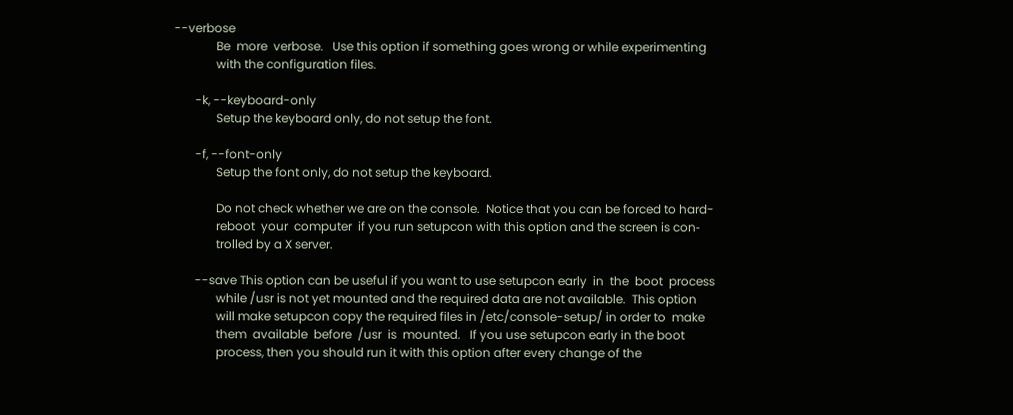--verbose
              Be  more  verbose.   Use this option if something goes wrong or while experimenting
              with the configuration files.

       -k, --keyboard-only
              Setup the keyboard only, do not setup the font.

       -f, --font-only
              Setup the font only, do not setup the keyboard.

              Do not check whether we are on the console.  Notice that you can be forced to hard-
              reboot  your  computer  if you run setupcon with this option and the screen is con‐
              trolled by a X server.

       --save This option can be useful if you want to use setupcon early  in  the  boot  process
              while /usr is not yet mounted and the required data are not available.  This option
              will make setupcon copy the required files in /etc/console-setup/ in order to  make
              them  available  before  /usr  is  mounted.   If you use setupcon early in the boot
              process, then you should run it with this option after every change of the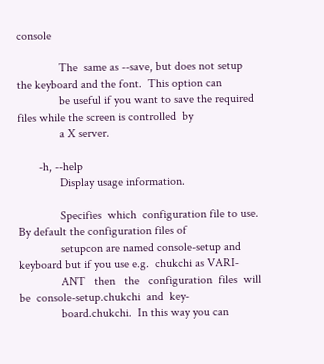console

              The  same as --save, but does not setup the keyboard and the font.  This option can
              be useful if you want to save the required files while the screen is controlled  by
              a X server.

       -h, --help
              Display usage information.

              Specifies  which  configuration file to use.  By default the configuration files of
              setupcon are named console-setup and keyboard but if you use e.g.  chukchi as VARI‐
              ANT   then   the   configuration  files  will  be  console-setup.chukchi  and  key‐
              board.chukchi.  In this way you can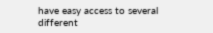have easy access to several different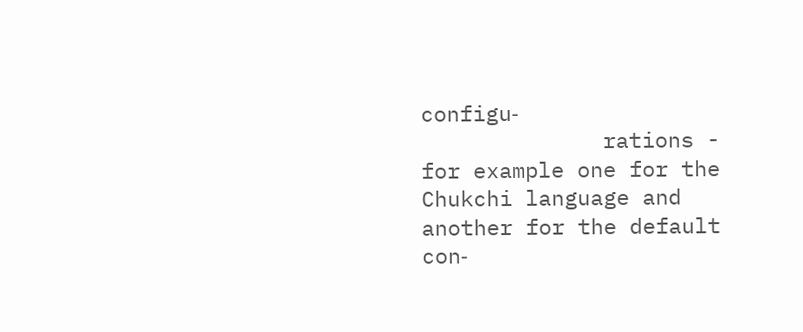configu‐
              rations - for example one for the Chukchi language and another for the default con‐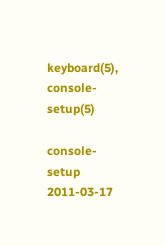keyboard(5), console-setup(5)

console-setup                               2011-03-17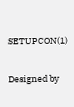SETUPCON(1)


Designed by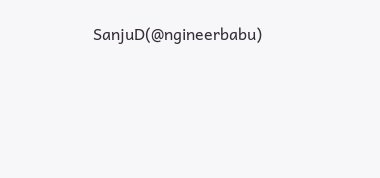SanjuD(@ngineerbabu)